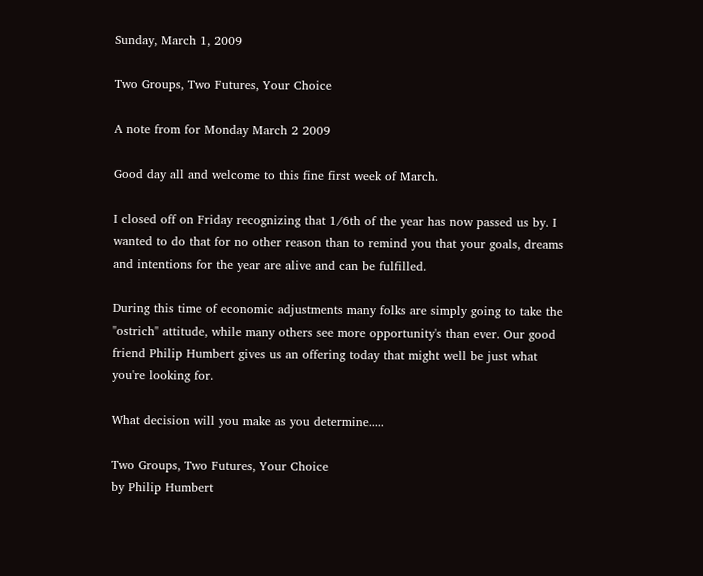Sunday, March 1, 2009

Two Groups, Two Futures, Your Choice

A note from for Monday March 2 2009

Good day all and welcome to this fine first week of March.

I closed off on Friday recognizing that 1/6th of the year has now passed us by. I wanted to do that for no other reason than to remind you that your goals, dreams and intentions for the year are alive and can be fulfilled.

During this time of economic adjustments many folks are simply going to take the "ostrich" attitude, while many others see more opportunity's than ever. Our good friend Philip Humbert gives us an offering today that might well be just what you're looking for.

What decision will you make as you determine.....

Two Groups, Two Futures, Your Choice
by Philip Humbert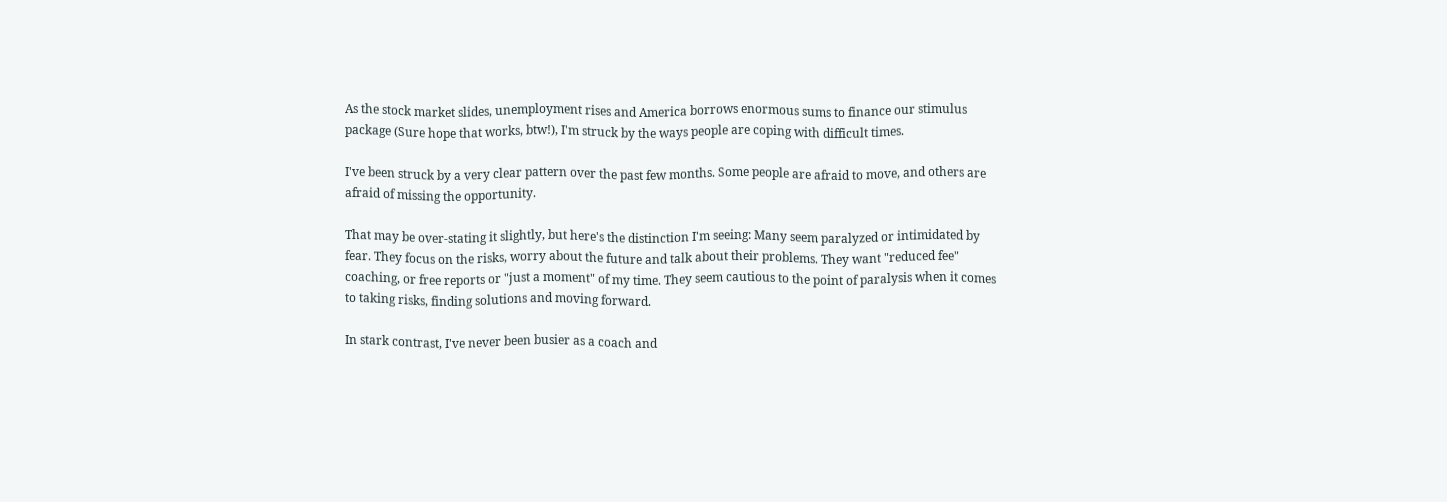As the stock market slides, unemployment rises and America borrows enormous sums to finance our stimulus package (Sure hope that works, btw!), I'm struck by the ways people are coping with difficult times.

I've been struck by a very clear pattern over the past few months. Some people are afraid to move, and others are afraid of missing the opportunity.

That may be over-stating it slightly, but here's the distinction I'm seeing: Many seem paralyzed or intimidated by fear. They focus on the risks, worry about the future and talk about their problems. They want "reduced fee" coaching, or free reports or "just a moment" of my time. They seem cautious to the point of paralysis when it comes to taking risks, finding solutions and moving forward.

In stark contrast, I've never been busier as a coach and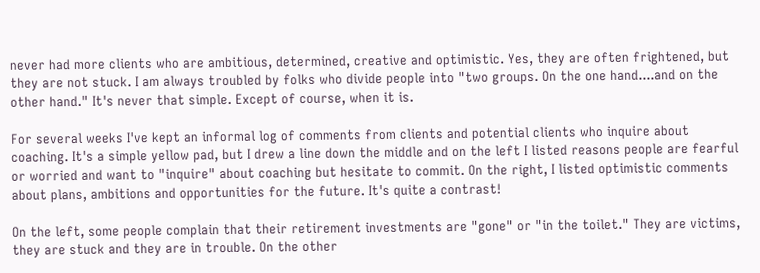never had more clients who are ambitious, determined, creative and optimistic. Yes, they are often frightened, but they are not stuck. I am always troubled by folks who divide people into "two groups. On the one hand....and on the other hand." It's never that simple. Except of course, when it is.

For several weeks I've kept an informal log of comments from clients and potential clients who inquire about coaching. It's a simple yellow pad, but I drew a line down the middle and on the left I listed reasons people are fearful or worried and want to "inquire" about coaching but hesitate to commit. On the right, I listed optimistic comments about plans, ambitions and opportunities for the future. It's quite a contrast!

On the left, some people complain that their retirement investments are "gone" or "in the toilet." They are victims, they are stuck and they are in trouble. On the other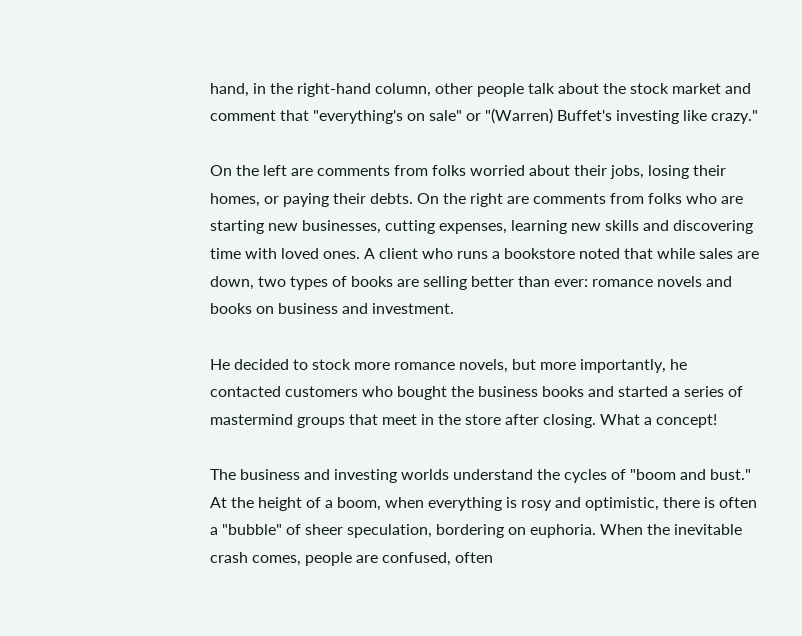hand, in the right-hand column, other people talk about the stock market and comment that "everything's on sale" or "(Warren) Buffet's investing like crazy."

On the left are comments from folks worried about their jobs, losing their homes, or paying their debts. On the right are comments from folks who are starting new businesses, cutting expenses, learning new skills and discovering time with loved ones. A client who runs a bookstore noted that while sales are down, two types of books are selling better than ever: romance novels and books on business and investment.

He decided to stock more romance novels, but more importantly, he contacted customers who bought the business books and started a series of mastermind groups that meet in the store after closing. What a concept!

The business and investing worlds understand the cycles of "boom and bust." At the height of a boom, when everything is rosy and optimistic, there is often a "bubble" of sheer speculation, bordering on euphoria. When the inevitable crash comes, people are confused, often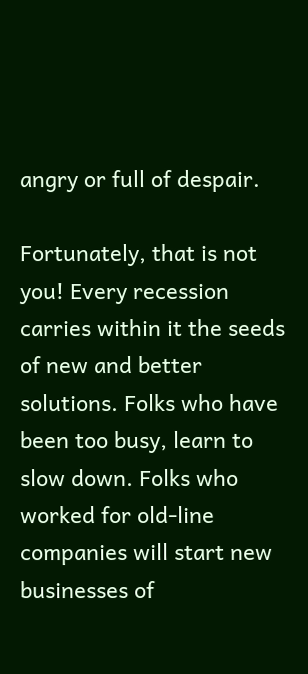angry or full of despair.

Fortunately, that is not you! Every recession carries within it the seeds of new and better solutions. Folks who have been too busy, learn to slow down. Folks who worked for old-line companies will start new businesses of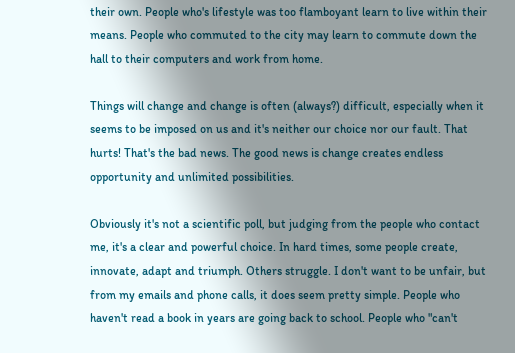their own. People who's lifestyle was too flamboyant learn to live within their means. People who commuted to the city may learn to commute down the hall to their computers and work from home.

Things will change and change is often (always?) difficult, especially when it seems to be imposed on us and it's neither our choice nor our fault. That hurts! That's the bad news. The good news is change creates endless opportunity and unlimited possibilities.

Obviously it's not a scientific poll, but judging from the people who contact me, it's a clear and powerful choice. In hard times, some people create, innovate, adapt and triumph. Others struggle. I don't want to be unfair, but from my emails and phone calls, it does seem pretty simple. People who haven't read a book in years are going back to school. People who "can't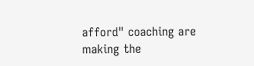afford" coaching are making the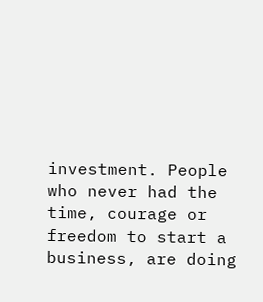investment. People who never had the time, courage or freedom to start a business, are doing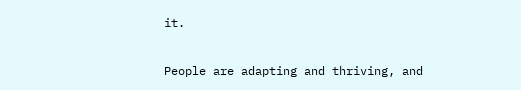it.

People are adapting and thriving, and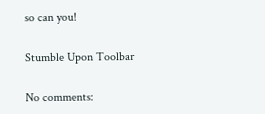so can you!

Stumble Upon Toolbar

No comments: